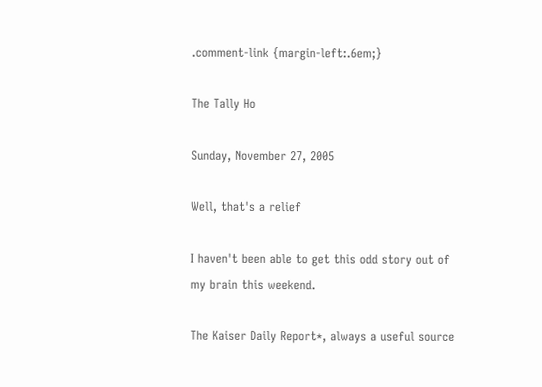.comment-link {margin-left:.6em;}

The Tally Ho

Sunday, November 27, 2005

Well, that's a relief

I haven't been able to get this odd story out of my brain this weekend.

The Kaiser Daily Report*, always a useful source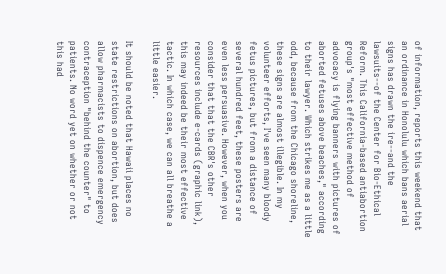of information, reports this weekend that an ordinance in Honolulu which bans aerial signs has drawn the ire--and the lawsuits--of the Center for Bio-Ethical Reform. This California-based antiabortion group's "most effective method of advocacy is flying banners with pictures of aborted fetuses above beaches," according to their lawyer. Which strikes me as a little odd, because from the Chicago shoreline, these signs are almost illegible. In my volunteer efforts, I've seen many bloody fetus pictures, but from a distance of several hundred feet, these posters are even less persuasive. However, when you consider that that the CBR's other resources include e-cards (graphic link), this may indeed be their most effective tactic. In which case, we can all breathe a little easier.

It should be noted that Hawaii places no state restrictions on abortion, but does allow pharmacists to dispence emergency contraception "behind the counter" to patients. No word yet on whether or not this had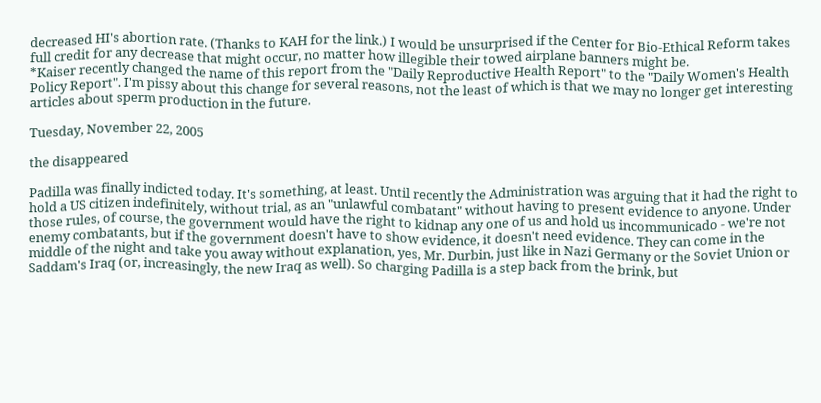decreased HI's abortion rate. (Thanks to KAH for the link.) I would be unsurprised if the Center for Bio-Ethical Reform takes full credit for any decrease that might occur, no matter how illegible their towed airplane banners might be.
*Kaiser recently changed the name of this report from the "Daily Reproductive Health Report" to the "Daily Women's Health Policy Report". I'm pissy about this change for several reasons, not the least of which is that we may no longer get interesting articles about sperm production in the future.

Tuesday, November 22, 2005

the disappeared

Padilla was finally indicted today. It's something, at least. Until recently the Administration was arguing that it had the right to hold a US citizen indefinitely, without trial, as an "unlawful combatant" without having to present evidence to anyone. Under those rules, of course, the government would have the right to kidnap any one of us and hold us incommunicado - we're not enemy combatants, but if the government doesn't have to show evidence, it doesn't need evidence. They can come in the middle of the night and take you away without explanation, yes, Mr. Durbin, just like in Nazi Germany or the Soviet Union or Saddam's Iraq (or, increasingly, the new Iraq as well). So charging Padilla is a step back from the brink, but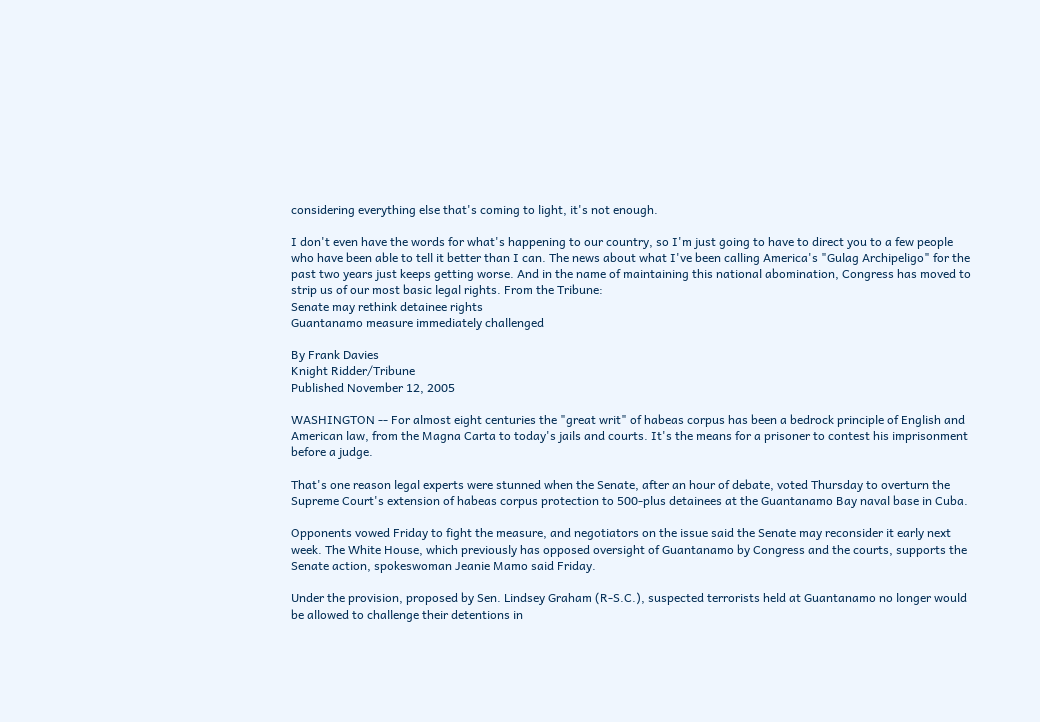considering everything else that's coming to light, it's not enough.

I don't even have the words for what's happening to our country, so I'm just going to have to direct you to a few people who have been able to tell it better than I can. The news about what I've been calling America's "Gulag Archipeligo" for the past two years just keeps getting worse. And in the name of maintaining this national abomination, Congress has moved to strip us of our most basic legal rights. From the Tribune:
Senate may rethink detainee rights
Guantanamo measure immediately challenged

By Frank Davies
Knight Ridder/Tribune
Published November 12, 2005

WASHINGTON -- For almost eight centuries the "great writ" of habeas corpus has been a bedrock principle of English and American law, from the Magna Carta to today's jails and courts. It's the means for a prisoner to contest his imprisonment before a judge.

That's one reason legal experts were stunned when the Senate, after an hour of debate, voted Thursday to overturn the Supreme Court's extension of habeas corpus protection to 500-plus detainees at the Guantanamo Bay naval base in Cuba.

Opponents vowed Friday to fight the measure, and negotiators on the issue said the Senate may reconsider it early next week. The White House, which previously has opposed oversight of Guantanamo by Congress and the courts, supports the Senate action, spokeswoman Jeanie Mamo said Friday.

Under the provision, proposed by Sen. Lindsey Graham (R-S.C.), suspected terrorists held at Guantanamo no longer would be allowed to challenge their detentions in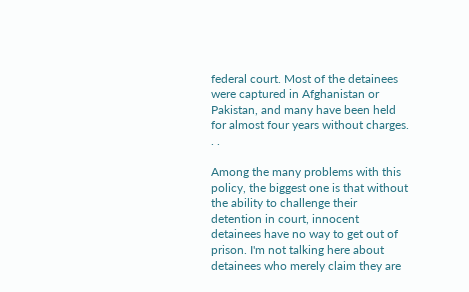federal court. Most of the detainees were captured in Afghanistan or Pakistan, and many have been held for almost four years without charges. . .

Among the many problems with this policy, the biggest one is that without the ability to challenge their detention in court, innocent detainees have no way to get out of prison. I'm not talking here about detainees who merely claim they are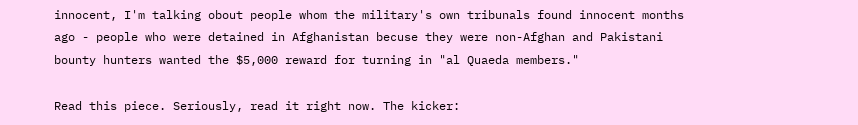innocent, I'm talking obout people whom the military's own tribunals found innocent months ago - people who were detained in Afghanistan becuse they were non-Afghan and Pakistani bounty hunters wanted the $5,000 reward for turning in "al Quaeda members."

Read this piece. Seriously, read it right now. The kicker: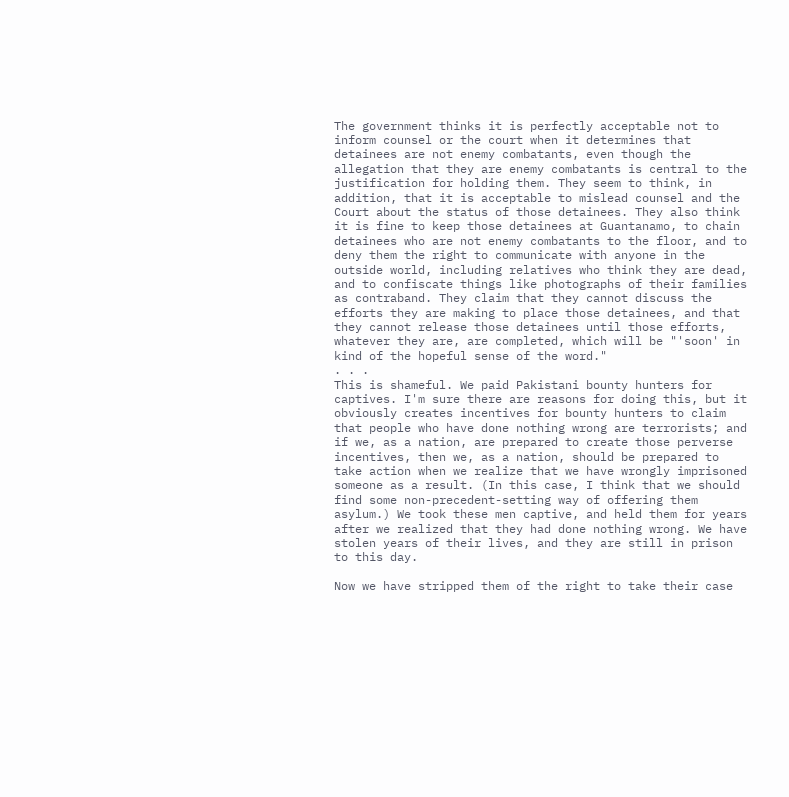The government thinks it is perfectly acceptable not to inform counsel or the court when it determines that detainees are not enemy combatants, even though the allegation that they are enemy combatants is central to the justification for holding them. They seem to think, in addition, that it is acceptable to mislead counsel and the Court about the status of those detainees. They also think it is fine to keep those detainees at Guantanamo, to chain detainees who are not enemy combatants to the floor, and to deny them the right to communicate with anyone in the outside world, including relatives who think they are dead, and to confiscate things like photographs of their families as contraband. They claim that they cannot discuss the efforts they are making to place those detainees, and that they cannot release those detainees until those efforts, whatever they are, are completed, which will be "'soon' in kind of the hopeful sense of the word."
. . .
This is shameful. We paid Pakistani bounty hunters for captives. I'm sure there are reasons for doing this, but it obviously creates incentives for bounty hunters to claim that people who have done nothing wrong are terrorists; and if we, as a nation, are prepared to create those perverse incentives, then we, as a nation, should be prepared to take action when we realize that we have wrongly imprisoned someone as a result. (In this case, I think that we should find some non-precedent-setting way of offering them asylum.) We took these men captive, and held them for years after we realized that they had done nothing wrong. We have stolen years of their lives, and they are still in prison to this day.

Now we have stripped them of the right to take their case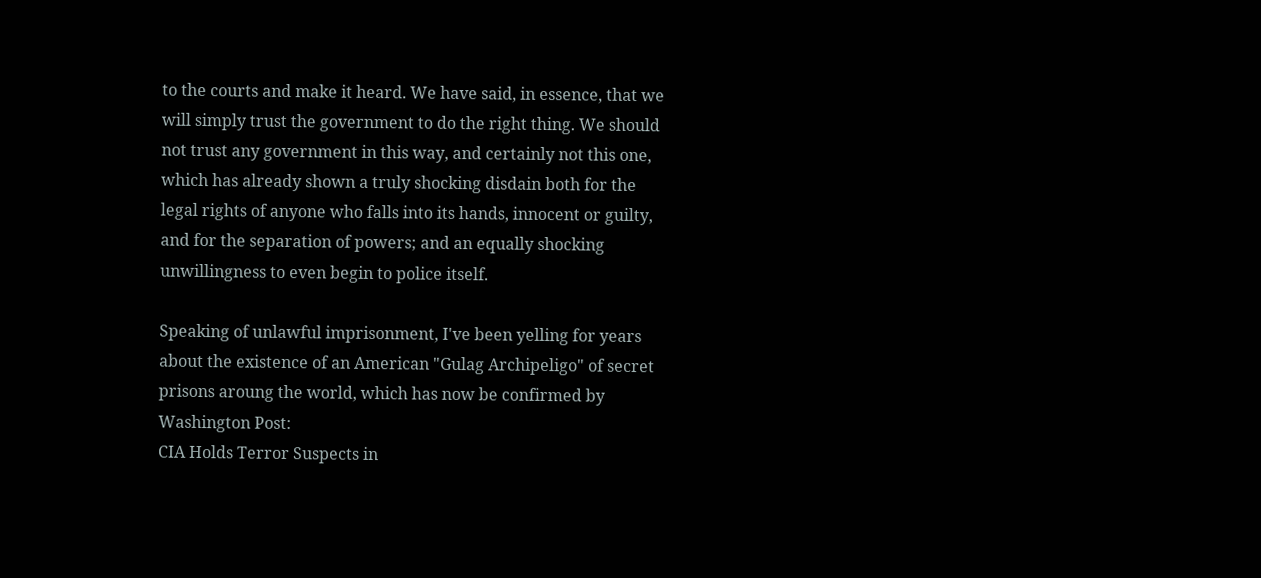to the courts and make it heard. We have said, in essence, that we will simply trust the government to do the right thing. We should not trust any government in this way, and certainly not this one, which has already shown a truly shocking disdain both for the legal rights of anyone who falls into its hands, innocent or guilty, and for the separation of powers; and an equally shocking unwillingness to even begin to police itself.

Speaking of unlawful imprisonment, I've been yelling for years about the existence of an American "Gulag Archipeligo" of secret prisons aroung the world, which has now be confirmed by Washington Post:
CIA Holds Terror Suspects in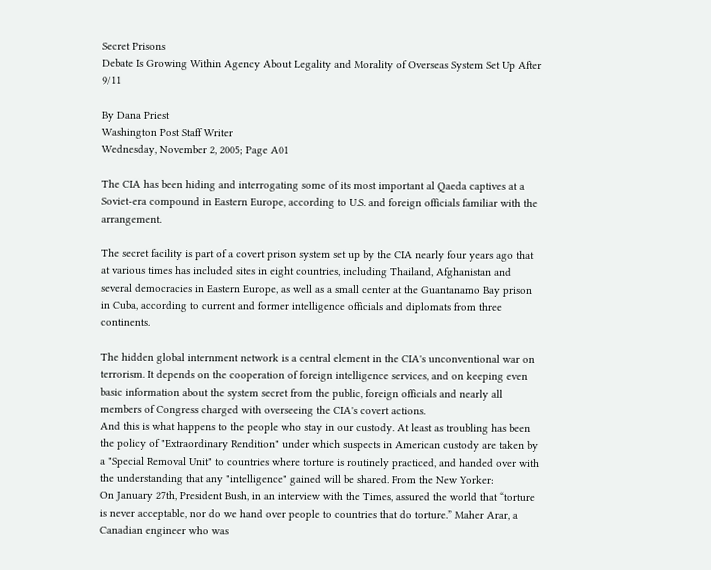Secret Prisons
Debate Is Growing Within Agency About Legality and Morality of Overseas System Set Up After 9/11

By Dana Priest
Washington Post Staff Writer
Wednesday, November 2, 2005; Page A01

The CIA has been hiding and interrogating some of its most important al Qaeda captives at a Soviet-era compound in Eastern Europe, according to U.S. and foreign officials familiar with the arrangement.

The secret facility is part of a covert prison system set up by the CIA nearly four years ago that at various times has included sites in eight countries, including Thailand, Afghanistan and several democracies in Eastern Europe, as well as a small center at the Guantanamo Bay prison in Cuba, according to current and former intelligence officials and diplomats from three continents.

The hidden global internment network is a central element in the CIA's unconventional war on terrorism. It depends on the cooperation of foreign intelligence services, and on keeping even basic information about the system secret from the public, foreign officials and nearly all members of Congress charged with overseeing the CIA's covert actions.
And this is what happens to the people who stay in our custody. At least as troubling has been the policy of "Extraordinary Rendition" under which suspects in American custody are taken by a "Special Removal Unit" to countries where torture is routinely practiced, and handed over with the understanding that any "intelligence" gained will be shared. From the New Yorker:
On January 27th, President Bush, in an interview with the Times, assured the world that “torture is never acceptable, nor do we hand over people to countries that do torture.” Maher Arar, a Canadian engineer who was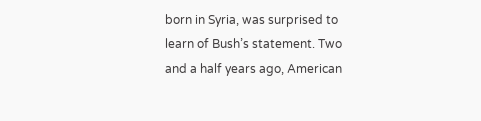born in Syria, was surprised to learn of Bush’s statement. Two and a half years ago, American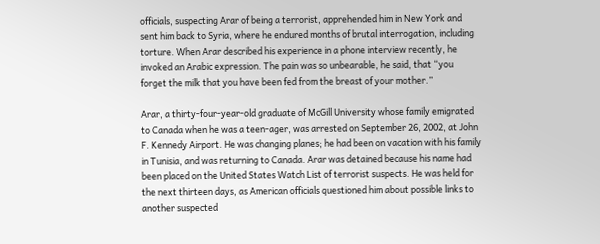officials, suspecting Arar of being a terrorist, apprehended him in New York and sent him back to Syria, where he endured months of brutal interrogation, including torture. When Arar described his experience in a phone interview recently, he invoked an Arabic expression. The pain was so unbearable, he said, that “you forget the milk that you have been fed from the breast of your mother.”

Arar, a thirty-four-year-old graduate of McGill University whose family emigrated to Canada when he was a teen-ager, was arrested on September 26, 2002, at John F. Kennedy Airport. He was changing planes; he had been on vacation with his family in Tunisia, and was returning to Canada. Arar was detained because his name had been placed on the United States Watch List of terrorist suspects. He was held for the next thirteen days, as American officials questioned him about possible links to another suspected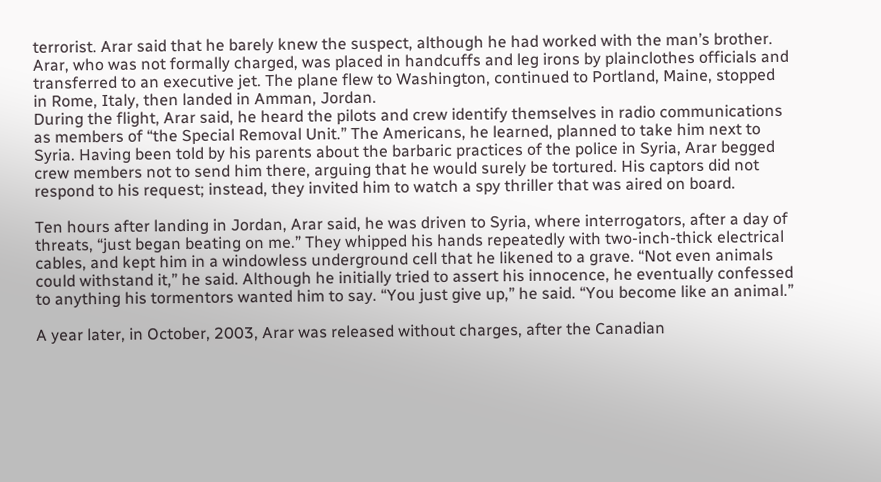terrorist. Arar said that he barely knew the suspect, although he had worked with the man’s brother. Arar, who was not formally charged, was placed in handcuffs and leg irons by plainclothes officials and transferred to an executive jet. The plane flew to Washington, continued to Portland, Maine, stopped in Rome, Italy, then landed in Amman, Jordan.
During the flight, Arar said, he heard the pilots and crew identify themselves in radio communications as members of “the Special Removal Unit.” The Americans, he learned, planned to take him next to Syria. Having been told by his parents about the barbaric practices of the police in Syria, Arar begged crew members not to send him there, arguing that he would surely be tortured. His captors did not respond to his request; instead, they invited him to watch a spy thriller that was aired on board.

Ten hours after landing in Jordan, Arar said, he was driven to Syria, where interrogators, after a day of threats, “just began beating on me.” They whipped his hands repeatedly with two-inch-thick electrical cables, and kept him in a windowless underground cell that he likened to a grave. “Not even animals could withstand it,” he said. Although he initially tried to assert his innocence, he eventually confessed to anything his tormentors wanted him to say. “You just give up,” he said. “You become like an animal.”

A year later, in October, 2003, Arar was released without charges, after the Canadian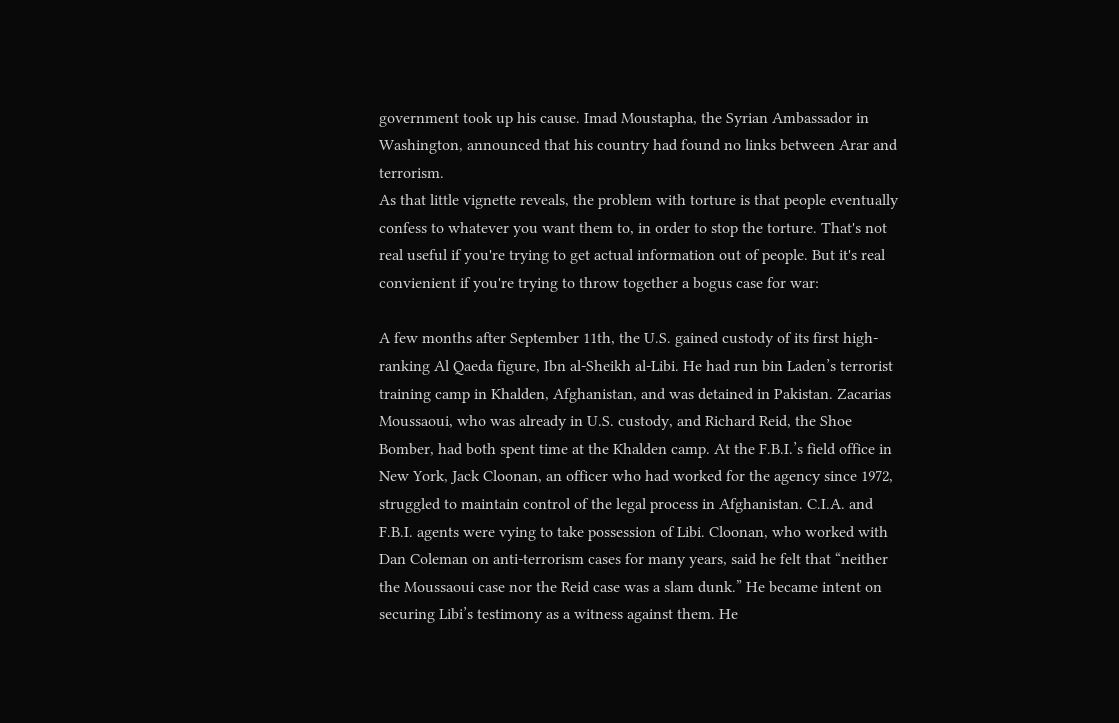government took up his cause. Imad Moustapha, the Syrian Ambassador in Washington, announced that his country had found no links between Arar and terrorism.
As that little vignette reveals, the problem with torture is that people eventually confess to whatever you want them to, in order to stop the torture. That's not real useful if you're trying to get actual information out of people. But it's real convienient if you're trying to throw together a bogus case for war:

A few months after September 11th, the U.S. gained custody of its first high-ranking Al Qaeda figure, Ibn al-Sheikh al-Libi. He had run bin Laden’s terrorist training camp in Khalden, Afghanistan, and was detained in Pakistan. Zacarias Moussaoui, who was already in U.S. custody, and Richard Reid, the Shoe Bomber, had both spent time at the Khalden camp. At the F.B.I.’s field office in New York, Jack Cloonan, an officer who had worked for the agency since 1972, struggled to maintain control of the legal process in Afghanistan. C.I.A. and F.B.I. agents were vying to take possession of Libi. Cloonan, who worked with Dan Coleman on anti-terrorism cases for many years, said he felt that “neither the Moussaoui case nor the Reid case was a slam dunk.” He became intent on securing Libi’s testimony as a witness against them. He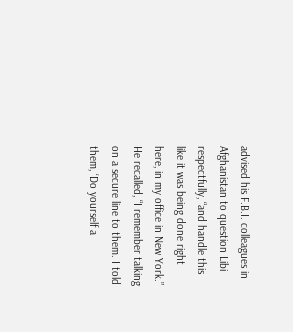advised his F.B.I. colleagues in Afghanistan to question Libi respectfully, “and handle this like it was being done right here, in my office in New York.” He recalled, “I remember talking on a secure line to them. I told them, ‘Do yourself a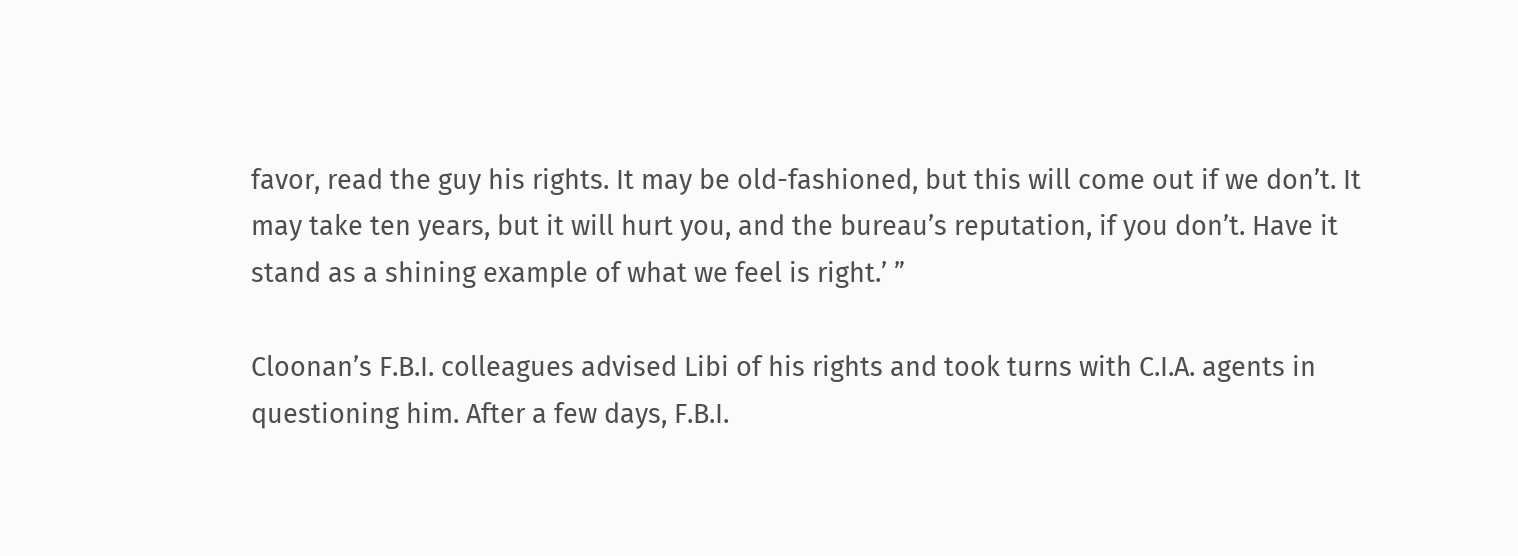favor, read the guy his rights. It may be old-fashioned, but this will come out if we don’t. It may take ten years, but it will hurt you, and the bureau’s reputation, if you don’t. Have it stand as a shining example of what we feel is right.’ ”

Cloonan’s F.B.I. colleagues advised Libi of his rights and took turns with C.I.A. agents in questioning him. After a few days, F.B.I.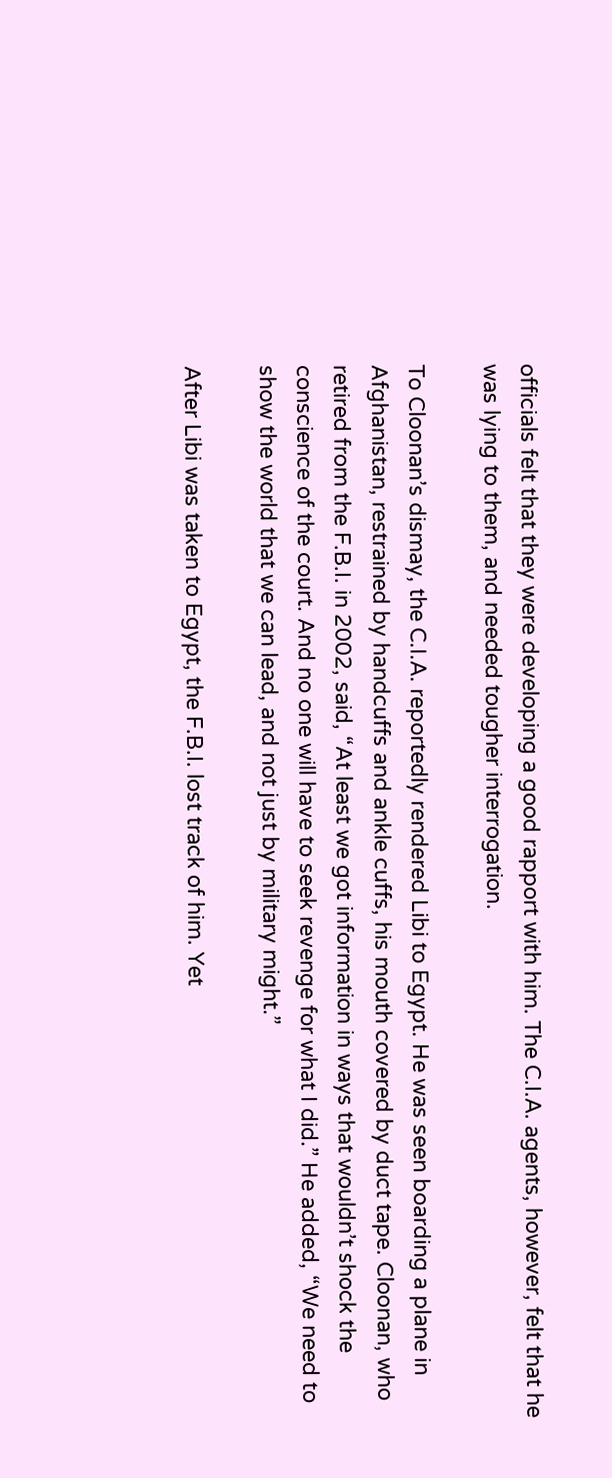officials felt that they were developing a good rapport with him. The C.I.A. agents, however, felt that he was lying to them, and needed tougher interrogation.

To Cloonan’s dismay, the C.I.A. reportedly rendered Libi to Egypt. He was seen boarding a plane in Afghanistan, restrained by handcuffs and ankle cuffs, his mouth covered by duct tape. Cloonan, who retired from the F.B.I. in 2002, said, “At least we got information in ways that wouldn’t shock the conscience of the court. And no one will have to seek revenge for what I did.” He added, “We need to show the world that we can lead, and not just by military might.”

After Libi was taken to Egypt, the F.B.I. lost track of him. Yet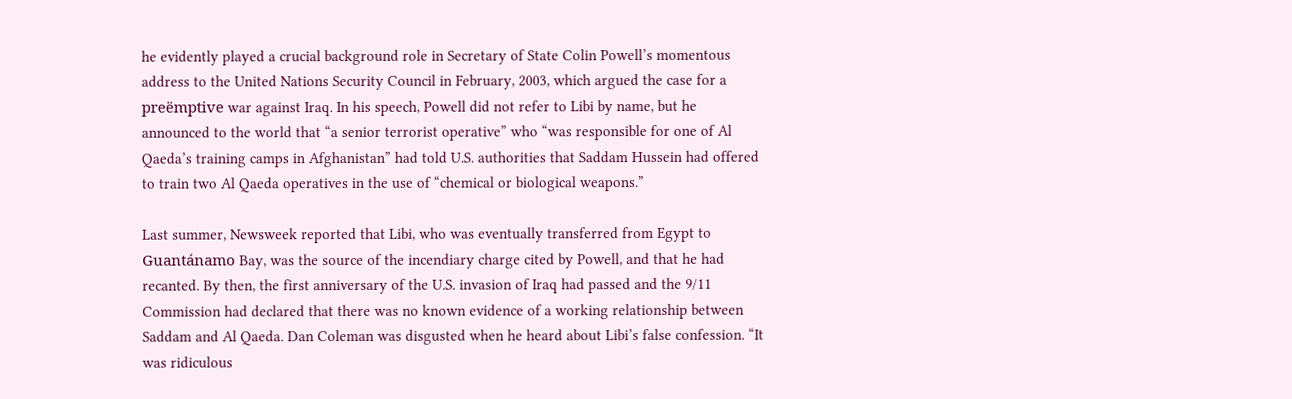he evidently played a crucial background role in Secretary of State Colin Powell’s momentous address to the United Nations Security Council in February, 2003, which argued the case for a preëmptive war against Iraq. In his speech, Powell did not refer to Libi by name, but he announced to the world that “a senior terrorist operative” who “was responsible for one of Al Qaeda’s training camps in Afghanistan” had told U.S. authorities that Saddam Hussein had offered to train two Al Qaeda operatives in the use of “chemical or biological weapons.”

Last summer, Newsweek reported that Libi, who was eventually transferred from Egypt to Guantánamo Bay, was the source of the incendiary charge cited by Powell, and that he had recanted. By then, the first anniversary of the U.S. invasion of Iraq had passed and the 9/11 Commission had declared that there was no known evidence of a working relationship between Saddam and Al Qaeda. Dan Coleman was disgusted when he heard about Libi’s false confession. “It was ridiculous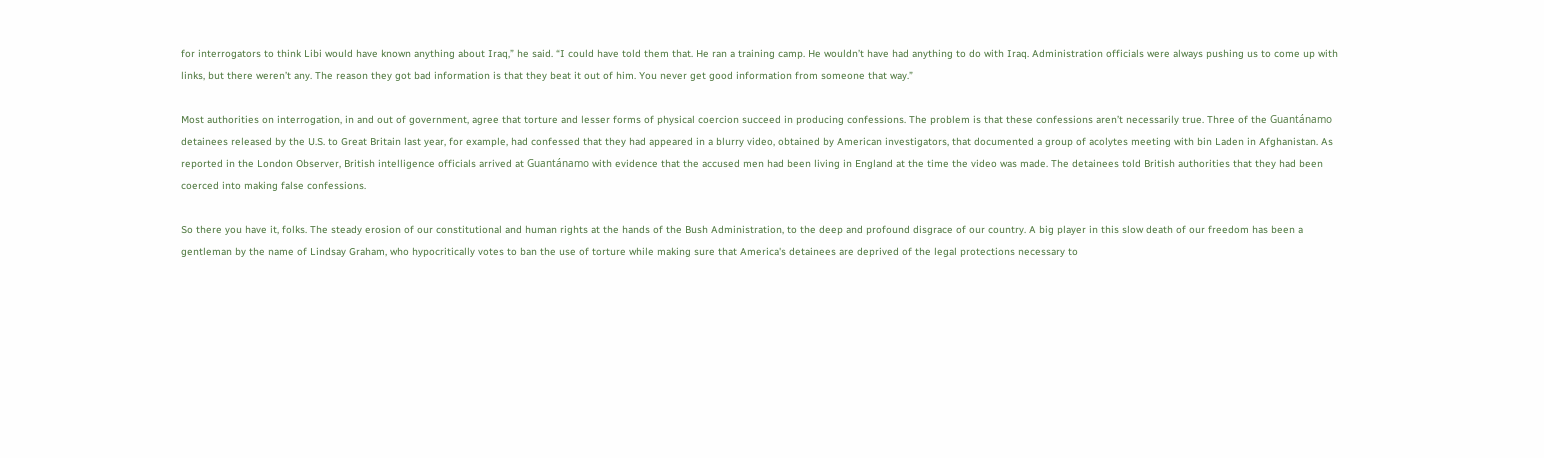for interrogators to think Libi would have known anything about Iraq,” he said. “I could have told them that. He ran a training camp. He wouldn’t have had anything to do with Iraq. Administration officials were always pushing us to come up with links, but there weren’t any. The reason they got bad information is that they beat it out of him. You never get good information from someone that way.”

Most authorities on interrogation, in and out of government, agree that torture and lesser forms of physical coercion succeed in producing confessions. The problem is that these confessions aren’t necessarily true. Three of the Guantánamo detainees released by the U.S. to Great Britain last year, for example, had confessed that they had appeared in a blurry video, obtained by American investigators, that documented a group of acolytes meeting with bin Laden in Afghanistan. As reported in the London Observer, British intelligence officials arrived at Guantánamo with evidence that the accused men had been living in England at the time the video was made. The detainees told British authorities that they had been coerced into making false confessions.

So there you have it, folks. The steady erosion of our constitutional and human rights at the hands of the Bush Administration, to the deep and profound disgrace of our country. A big player in this slow death of our freedom has been a gentleman by the name of Lindsay Graham, who hypocritically votes to ban the use of torture while making sure that America's detainees are deprived of the legal protections necessary to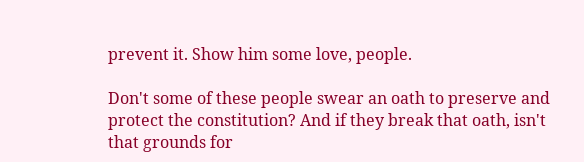prevent it. Show him some love, people.

Don't some of these people swear an oath to preserve and protect the constitution? And if they break that oath, isn't that grounds for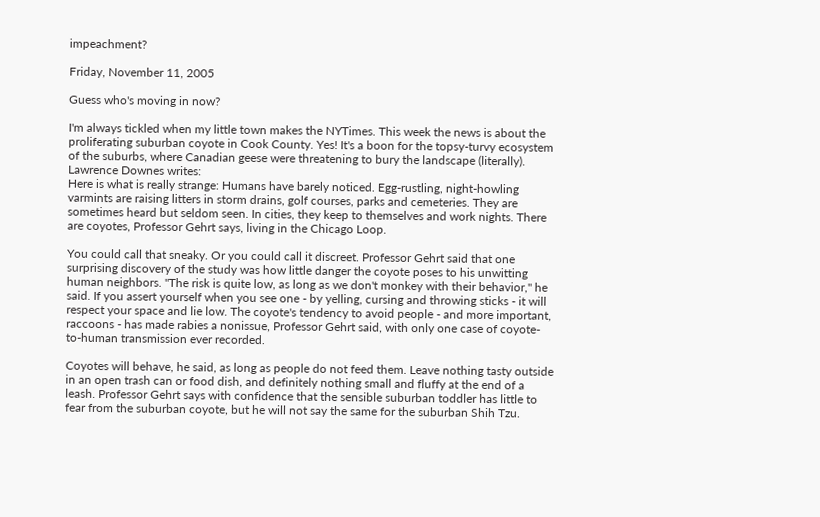impeachment?

Friday, November 11, 2005

Guess who's moving in now?

I'm always tickled when my little town makes the NYTimes. This week the news is about the proliferating suburban coyote in Cook County. Yes! It's a boon for the topsy-turvy ecosystem of the suburbs, where Canadian geese were threatening to bury the landscape (literally). Lawrence Downes writes:
Here is what is really strange: Humans have barely noticed. Egg-rustling, night-howling varmints are raising litters in storm drains, golf courses, parks and cemeteries. They are sometimes heard but seldom seen. In cities, they keep to themselves and work nights. There are coyotes, Professor Gehrt says, living in the Chicago Loop.

You could call that sneaky. Or you could call it discreet. Professor Gehrt said that one surprising discovery of the study was how little danger the coyote poses to his unwitting human neighbors. "The risk is quite low, as long as we don't monkey with their behavior," he said. If you assert yourself when you see one - by yelling, cursing and throwing sticks - it will respect your space and lie low. The coyote's tendency to avoid people - and more important, raccoons - has made rabies a nonissue, Professor Gehrt said, with only one case of coyote-to-human transmission ever recorded.

Coyotes will behave, he said, as long as people do not feed them. Leave nothing tasty outside in an open trash can or food dish, and definitely nothing small and fluffy at the end of a leash. Professor Gehrt says with confidence that the sensible suburban toddler has little to fear from the suburban coyote, but he will not say the same for the suburban Shih Tzu.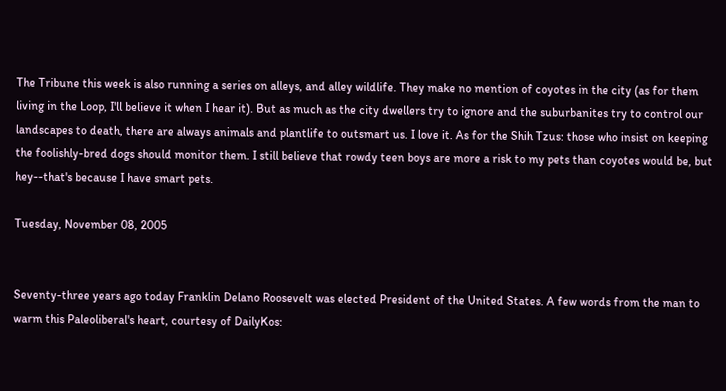The Tribune this week is also running a series on alleys, and alley wildlife. They make no mention of coyotes in the city (as for them living in the Loop, I'll believe it when I hear it). But as much as the city dwellers try to ignore and the suburbanites try to control our landscapes to death, there are always animals and plantlife to outsmart us. I love it. As for the Shih Tzus: those who insist on keeping the foolishly-bred dogs should monitor them. I still believe that rowdy teen boys are more a risk to my pets than coyotes would be, but hey--that's because I have smart pets.

Tuesday, November 08, 2005


Seventy-three years ago today Franklin Delano Roosevelt was elected President of the United States. A few words from the man to warm this Paleoliberal's heart, courtesy of DailyKos: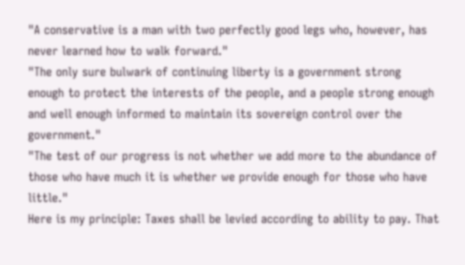"A conservative is a man with two perfectly good legs who, however, has never learned how to walk forward."
"The only sure bulwark of continuing liberty is a government strong enough to protect the interests of the people, and a people strong enough and well enough informed to maintain its sovereign control over the government."
"The test of our progress is not whether we add more to the abundance of those who have much it is whether we provide enough for those who have little."
Here is my principle: Taxes shall be levied according to ability to pay. That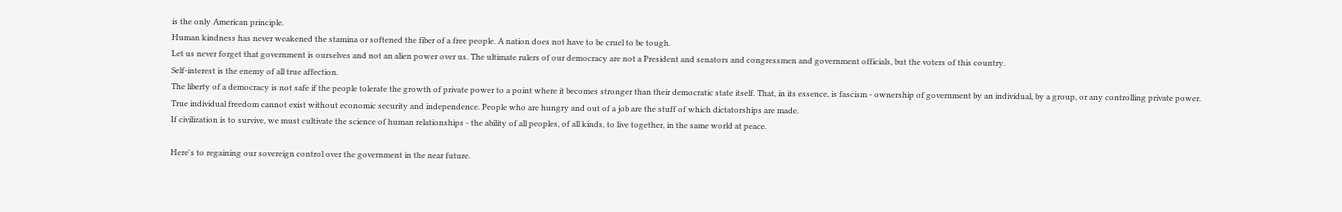is the only American principle.
Human kindness has never weakened the stamina or softened the fiber of a free people. A nation does not have to be cruel to be tough.
Let us never forget that government is ourselves and not an alien power over us. The ultimate rulers of our democracy are not a President and senators and congressmen and government officials, but the voters of this country.
Self-interest is the enemy of all true affection.
The liberty of a democracy is not safe if the people tolerate the growth of private power to a point where it becomes stronger than their democratic state itself. That, in its essence, is fascism - ownership of government by an individual, by a group, or any controlling private power.
True individual freedom cannot exist without economic security and independence. People who are hungry and out of a job are the stuff of which dictatorships are made.
If civilization is to survive, we must cultivate the science of human relationships - the ability of all peoples, of all kinds, to live together, in the same world at peace.

Here's to regaining our sovereign control over the government in the near future.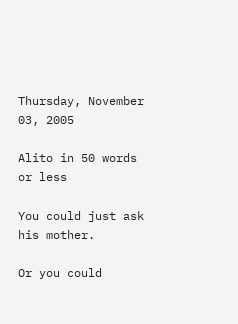Thursday, November 03, 2005

Alito in 50 words or less

You could just ask his mother.

Or you could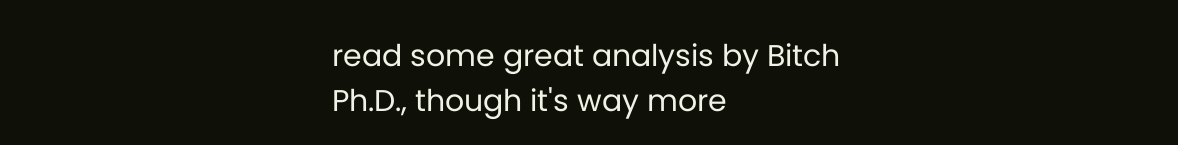read some great analysis by Bitch Ph.D., though it's way more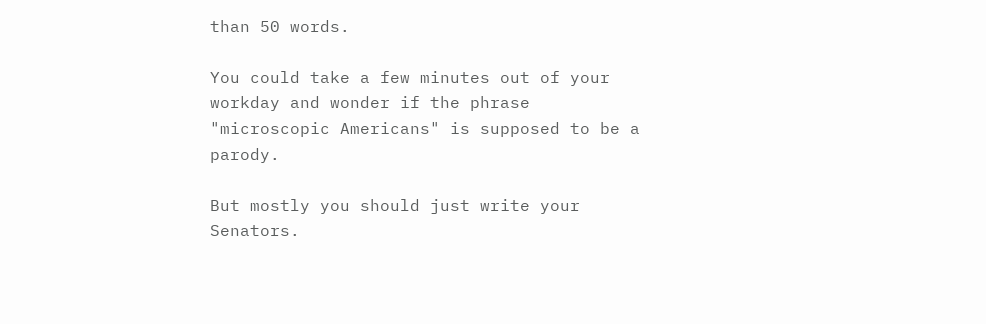than 50 words.

You could take a few minutes out of your workday and wonder if the phrase "microscopic Americans" is supposed to be a parody.

But mostly you should just write your Senators.